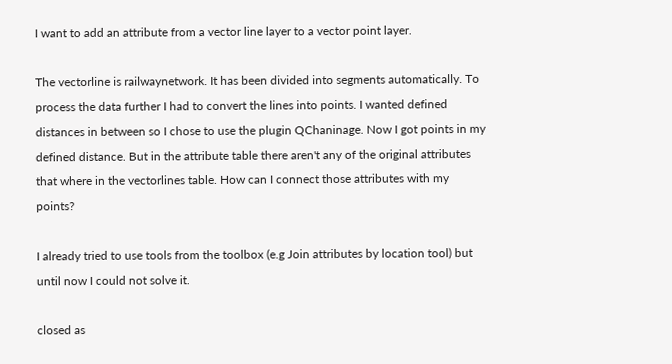I want to add an attribute from a vector line layer to a vector point layer.

The vectorline is railwaynetwork. It has been divided into segments automatically. To process the data further I had to convert the lines into points. I wanted defined distances in between so I chose to use the plugin QChaninage. Now I got points in my defined distance. But in the attribute table there aren't any of the original attributes that where in the vectorlines table. How can I connect those attributes with my points?

I already tried to use tools from the toolbox (e.g Join attributes by location tool) but until now I could not solve it.

closed as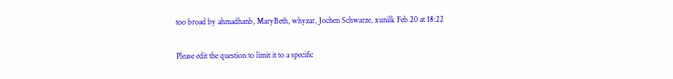too broad by ahmadhanb, MaryBeth, whyzar, Jochen Schwarze, xunilk Feb 20 at 18:22

Please edit the question to limit it to a specific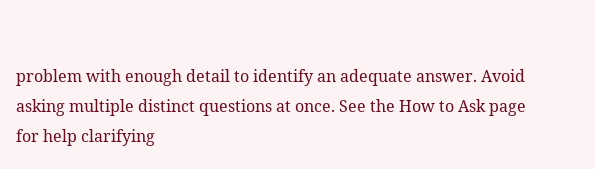problem with enough detail to identify an adequate answer. Avoid asking multiple distinct questions at once. See the How to Ask page for help clarifying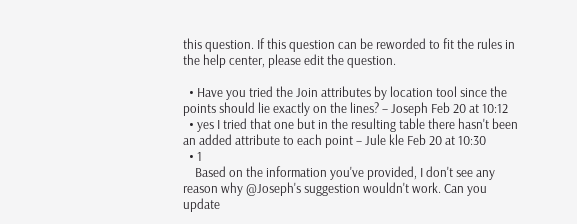this question. If this question can be reworded to fit the rules in the help center, please edit the question.

  • Have you tried the Join attributes by location tool since the points should lie exactly on the lines? – Joseph Feb 20 at 10:12
  • yes I tried that one but in the resulting table there hasn't been an added attribute to each point – Jule kle Feb 20 at 10:30
  • 1
    Based on the information you've provided, I don't see any reason why @Joseph's suggestion wouldn't work. Can you update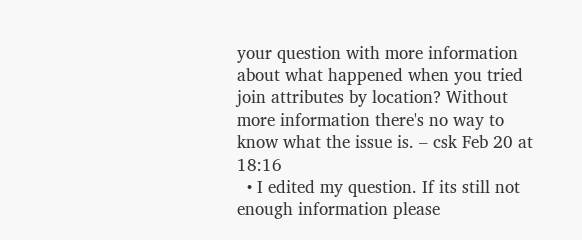your question with more information about what happened when you tried join attributes by location? Without more information there's no way to know what the issue is. – csk Feb 20 at 18:16
  • I edited my question. If its still not enough information please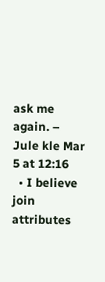ask me again. – Jule kle Mar 5 at 12:16
  • I believe join attributes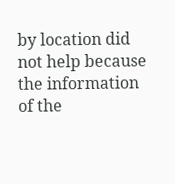by location did not help because the information of the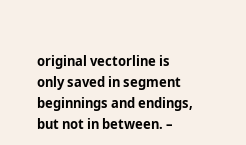original vectorline is only saved in segment beginnings and endings, but not in between. –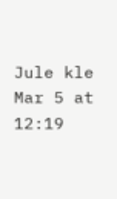Jule kle Mar 5 at 12:19